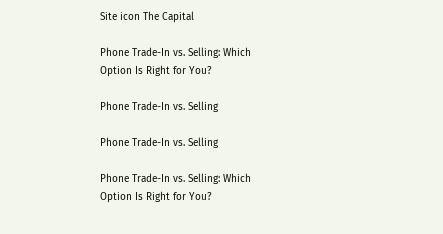Site icon The Capital

Phone Trade-In vs. Selling: Which Option Is Right for You?

Phone Trade-In vs. Selling

Phone Trade-In vs. Selling

Phone Trade-In vs. Selling: Which Option Is Right for You?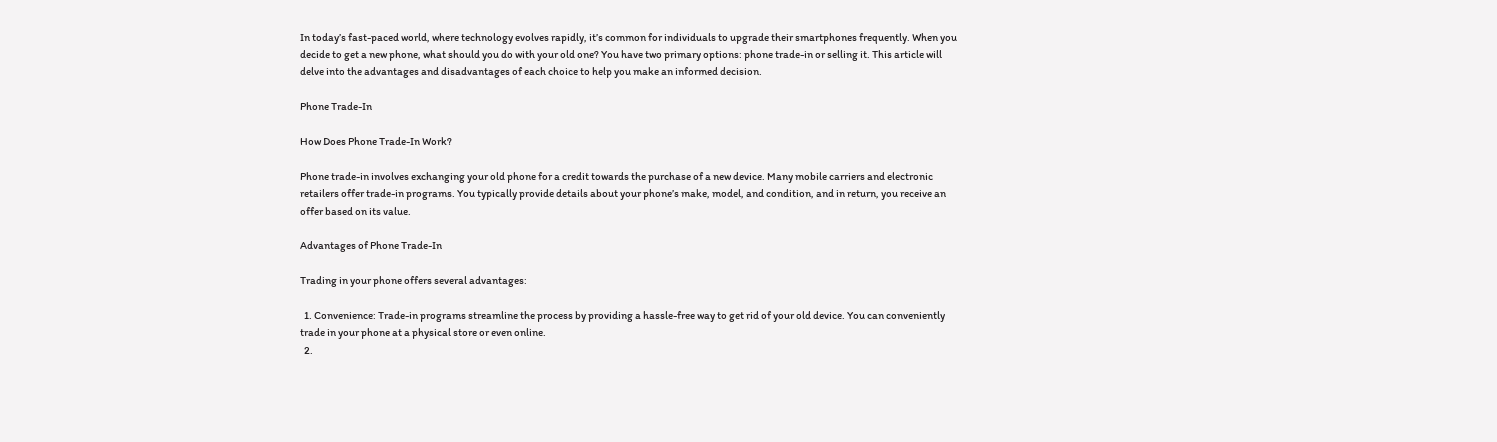In today’s fast-paced world, where technology evolves rapidly, it’s common for individuals to upgrade their smartphones frequently. When you decide to get a new phone, what should you do with your old one? You have two primary options: phone trade-in or selling it. This article will delve into the advantages and disadvantages of each choice to help you make an informed decision.

Phone Trade-In

How Does Phone Trade-In Work?

Phone trade-in involves exchanging your old phone for a credit towards the purchase of a new device. Many mobile carriers and electronic retailers offer trade-in programs. You typically provide details about your phone’s make, model, and condition, and in return, you receive an offer based on its value.

Advantages of Phone Trade-In

Trading in your phone offers several advantages:

  1. Convenience: Trade-in programs streamline the process by providing a hassle-free way to get rid of your old device. You can conveniently trade in your phone at a physical store or even online.
  2.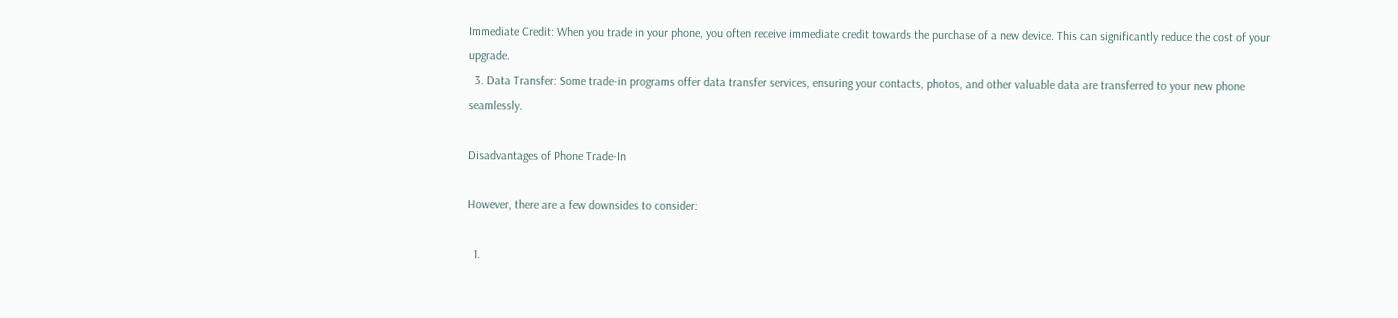Immediate Credit: When you trade in your phone, you often receive immediate credit towards the purchase of a new device. This can significantly reduce the cost of your upgrade.
  3. Data Transfer: Some trade-in programs offer data transfer services, ensuring your contacts, photos, and other valuable data are transferred to your new phone seamlessly.

Disadvantages of Phone Trade-In

However, there are a few downsides to consider:

  1.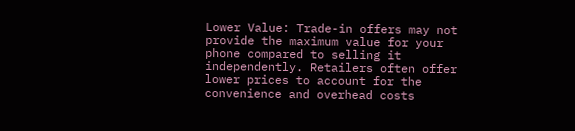Lower Value: Trade-in offers may not provide the maximum value for your phone compared to selling it independently. Retailers often offer lower prices to account for the convenience and overhead costs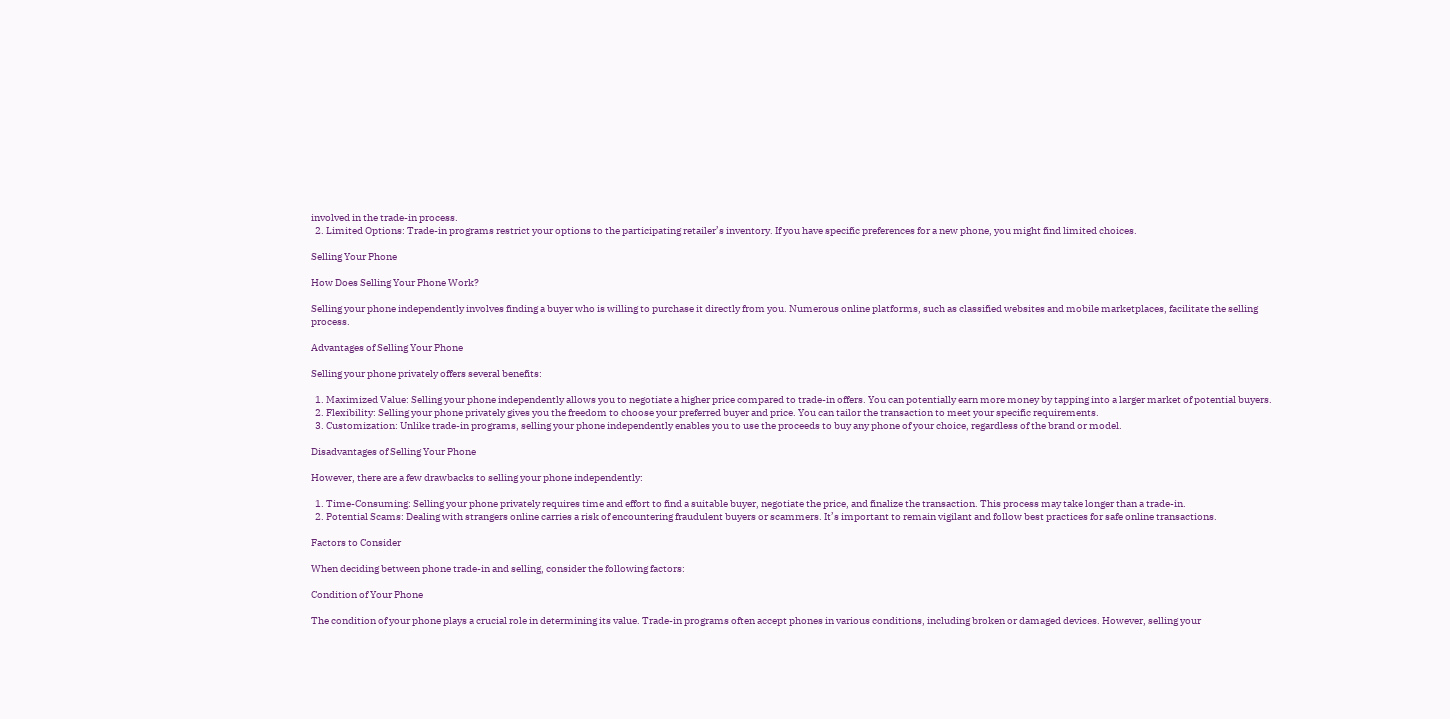involved in the trade-in process.
  2. Limited Options: Trade-in programs restrict your options to the participating retailer’s inventory. If you have specific preferences for a new phone, you might find limited choices.

Selling Your Phone

How Does Selling Your Phone Work?

Selling your phone independently involves finding a buyer who is willing to purchase it directly from you. Numerous online platforms, such as classified websites and mobile marketplaces, facilitate the selling process.

Advantages of Selling Your Phone

Selling your phone privately offers several benefits:

  1. Maximized Value: Selling your phone independently allows you to negotiate a higher price compared to trade-in offers. You can potentially earn more money by tapping into a larger market of potential buyers.
  2. Flexibility: Selling your phone privately gives you the freedom to choose your preferred buyer and price. You can tailor the transaction to meet your specific requirements.
  3. Customization: Unlike trade-in programs, selling your phone independently enables you to use the proceeds to buy any phone of your choice, regardless of the brand or model.

Disadvantages of Selling Your Phone

However, there are a few drawbacks to selling your phone independently:

  1. Time-Consuming: Selling your phone privately requires time and effort to find a suitable buyer, negotiate the price, and finalize the transaction. This process may take longer than a trade-in.
  2. Potential Scams: Dealing with strangers online carries a risk of encountering fraudulent buyers or scammers. It’s important to remain vigilant and follow best practices for safe online transactions.

Factors to Consider

When deciding between phone trade-in and selling, consider the following factors:

Condition of Your Phone

The condition of your phone plays a crucial role in determining its value. Trade-in programs often accept phones in various conditions, including broken or damaged devices. However, selling your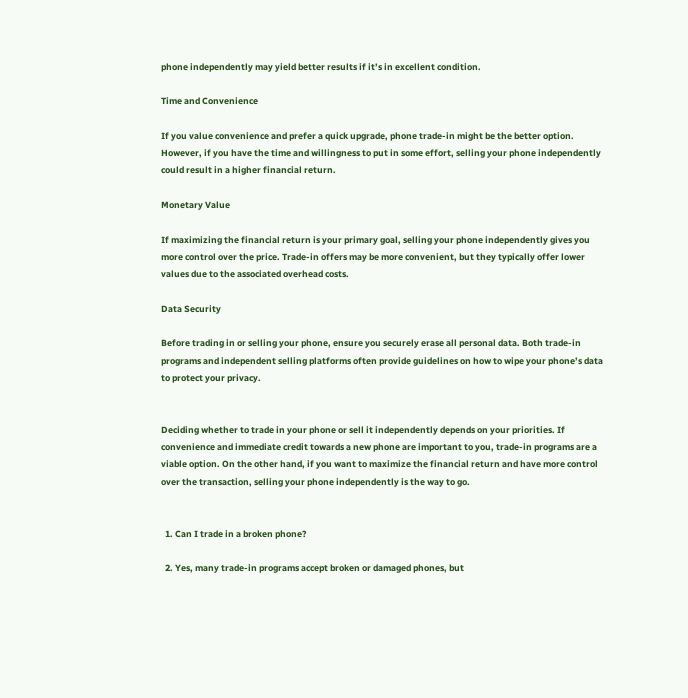phone independently may yield better results if it’s in excellent condition.

Time and Convenience

If you value convenience and prefer a quick upgrade, phone trade-in might be the better option. However, if you have the time and willingness to put in some effort, selling your phone independently could result in a higher financial return.

Monetary Value

If maximizing the financial return is your primary goal, selling your phone independently gives you more control over the price. Trade-in offers may be more convenient, but they typically offer lower values due to the associated overhead costs.

Data Security

Before trading in or selling your phone, ensure you securely erase all personal data. Both trade-in programs and independent selling platforms often provide guidelines on how to wipe your phone’s data to protect your privacy.


Deciding whether to trade in your phone or sell it independently depends on your priorities. If convenience and immediate credit towards a new phone are important to you, trade-in programs are a viable option. On the other hand, if you want to maximize the financial return and have more control over the transaction, selling your phone independently is the way to go.


  1. Can I trade in a broken phone?

  2. Yes, many trade-in programs accept broken or damaged phones, but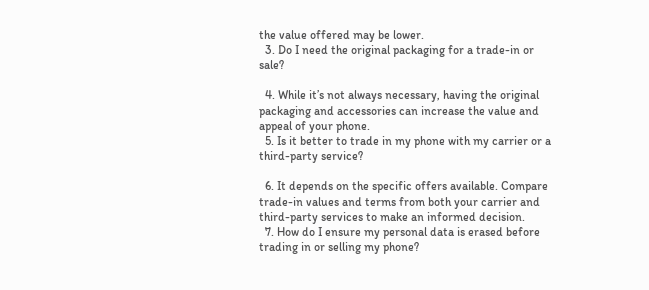the value offered may be lower.
  3. Do I need the original packaging for a trade-in or sale?

  4. While it’s not always necessary, having the original packaging and accessories can increase the value and appeal of your phone.
  5. Is it better to trade in my phone with my carrier or a third-party service?

  6. It depends on the specific offers available. Compare trade-in values and terms from both your carrier and third-party services to make an informed decision.
  7. How do I ensure my personal data is erased before trading in or selling my phone?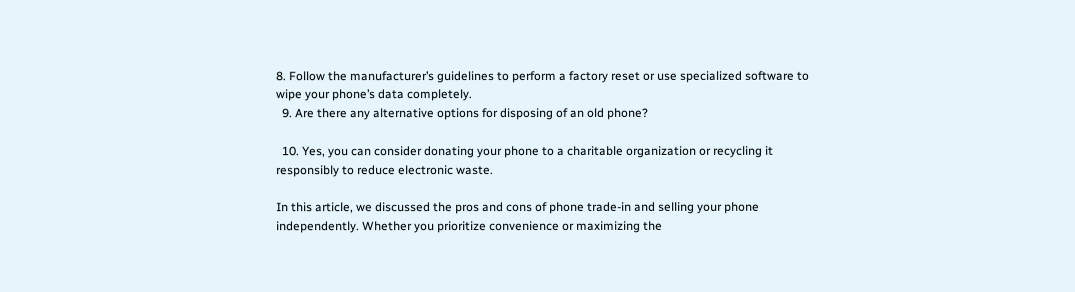8. Follow the manufacturer’s guidelines to perform a factory reset or use specialized software to wipe your phone’s data completely.
  9. Are there any alternative options for disposing of an old phone?

  10. Yes, you can consider donating your phone to a charitable organization or recycling it responsibly to reduce electronic waste.

In this article, we discussed the pros and cons of phone trade-in and selling your phone independently. Whether you prioritize convenience or maximizing the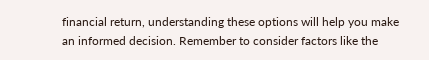financial return, understanding these options will help you make an informed decision. Remember to consider factors like the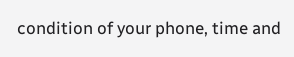condition of your phone, time and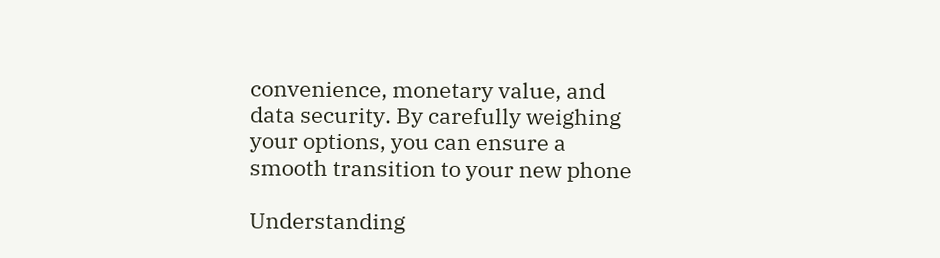convenience, monetary value, and data security. By carefully weighing your options, you can ensure a smooth transition to your new phone

Understanding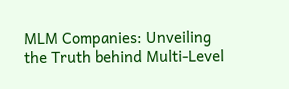MLM Companies: Unveiling the Truth behind Multi-Level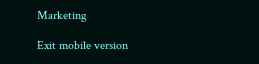Marketing

Exit mobile version